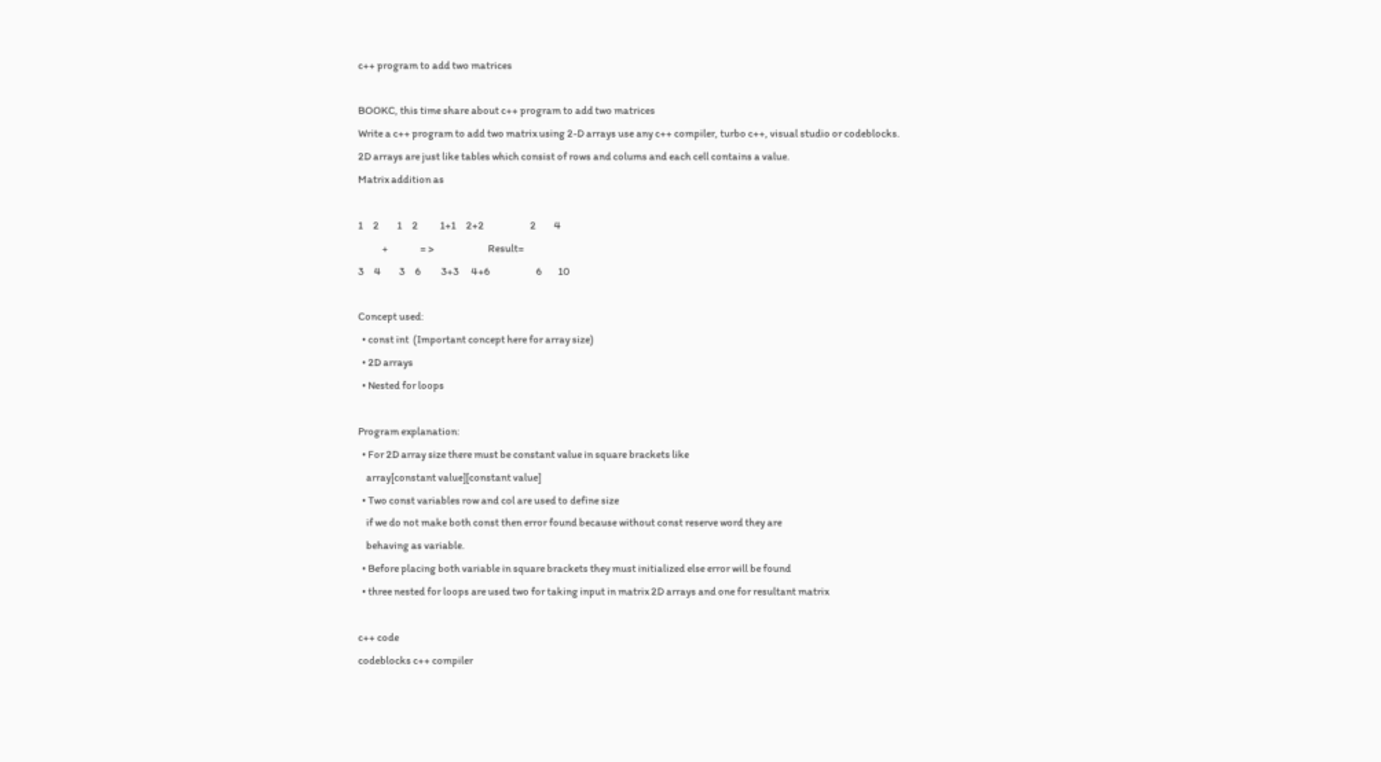c++ program to add two matrices

BOOKC, this time share about c++ program to add two matrices
Write a c++ program to add two matrix using 2-D arrays use any c++ compiler, turbo c++, visual studio or codeblocks.
2D arrays are just like tables which consist of rows and colums and each cell contains a value.
Matrix addition as

1     2         1     2           1+1     2+2                       2         4
            +                = >                           Result=
3     4         3     6          3+3      4+6                       6        10

Concept used:
  • const int  (Important concept here for array size)
  • 2D arrays
  • Nested for loops

Program explanation:
  • For 2D array size there must be constant value in square brackets like
    array[constant value][constant value]
  • Two const variables row and col are used to define size
    if we do not make both const then error found because without const reserve word they are
    behaving as variable.
  • Before placing both variable in square brackets they must initialized else error will be found
  • three nested for loops are used two for taking input in matrix 2D arrays and one for resultant matrix

c++ code
codeblocks c++ compiler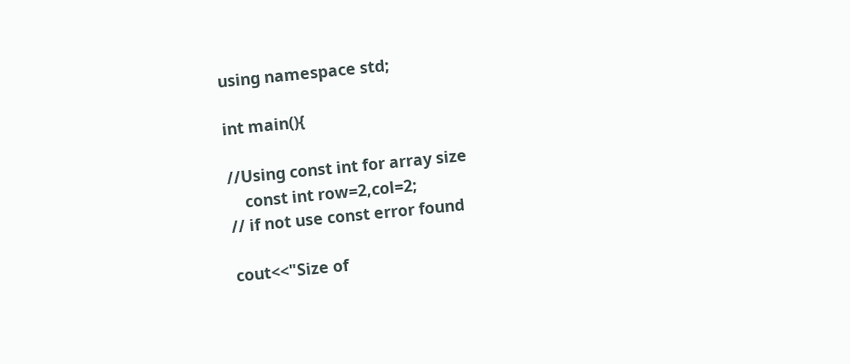using namespace std;

int main(){

//Using const int for array size
    const int row=2,col=2;
// if not use const error found

cout<<"Size of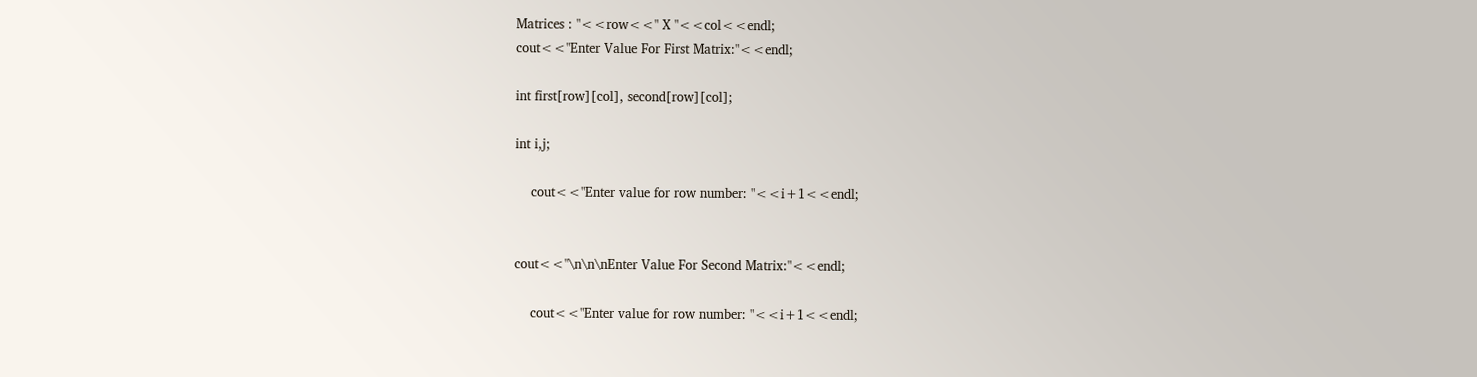Matrices : "<<row<<" X "<<col<<endl;
cout<<"Enter Value For First Matrix:"<<endl;

int first[row][col], second[row][col];

int i,j;

    cout<<"Enter value for row number: "<<i+1<<endl;


cout<<"\n\n\nEnter Value For Second Matrix:"<<endl;

    cout<<"Enter value for row number: "<<i+1<<endl;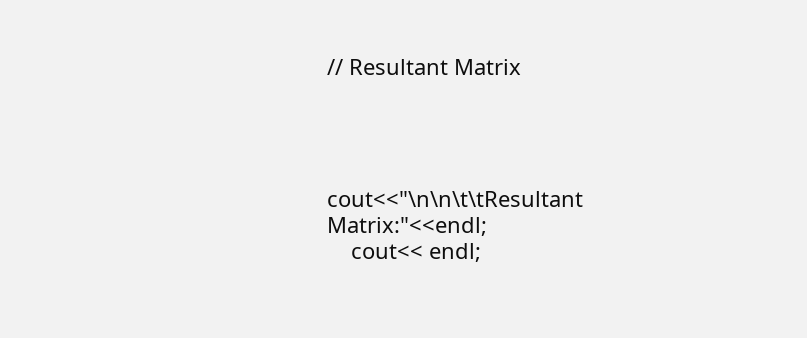// Resultant Matrix




cout<<"\n\n\t\tResultant Matrix:"<<endl;
    cout<< endl;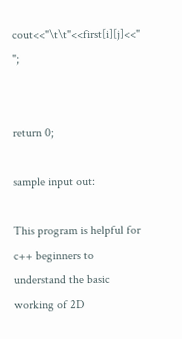cout<<"\t\t"<<first[i][j]<<"    ";


return 0;

sample input out:

This program is helpful for c++ beginners to understand the basic working of 2D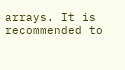arrays. It is recommended to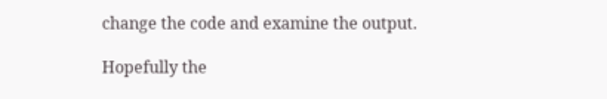change the code and examine the output.

Hopefully the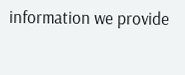information we provide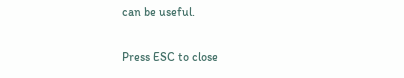can be useful.

Press ESC to close